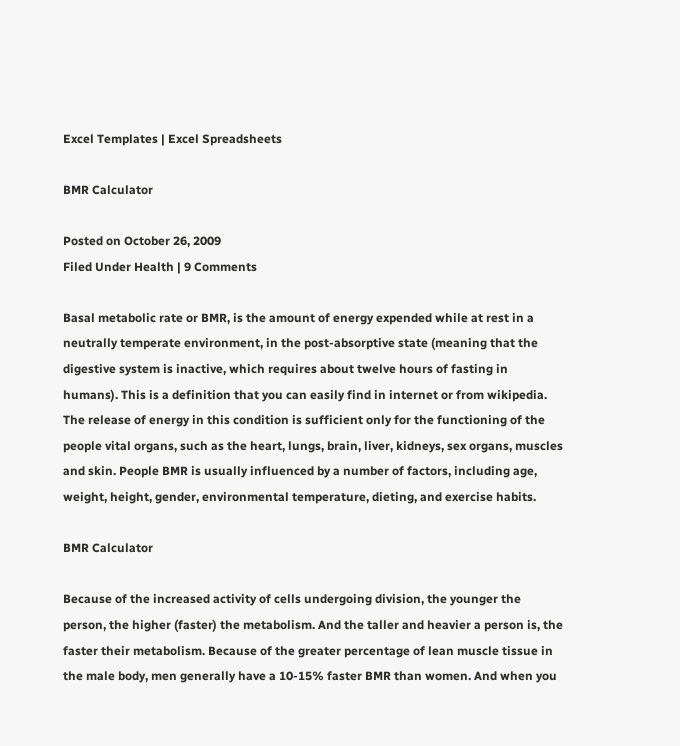Excel Templates | Excel Spreadsheets

BMR Calculator

Posted on October 26, 2009
Filed Under Health | 9 Comments

Basal metabolic rate or BMR, is the amount of energy expended while at rest in a neutrally temperate environment, in the post-absorptive state (meaning that the digestive system is inactive, which requires about twelve hours of fasting in humans). This is a definition that you can easily find in internet or from wikipedia. The release of energy in this condition is sufficient only for the functioning of the people vital organs, such as the heart, lungs, brain, liver, kidneys, sex organs, muscles and skin. People BMR is usually influenced by a number of factors, including age, weight, height, gender, environmental temperature, dieting, and exercise habits.

BMR Calculator

Because of the increased activity of cells undergoing division, the younger the person, the higher (faster) the metabolism. And the taller and heavier a person is, the faster their metabolism. Because of the greater percentage of lean muscle tissue in the male body, men generally have a 10-15% faster BMR than women. And when you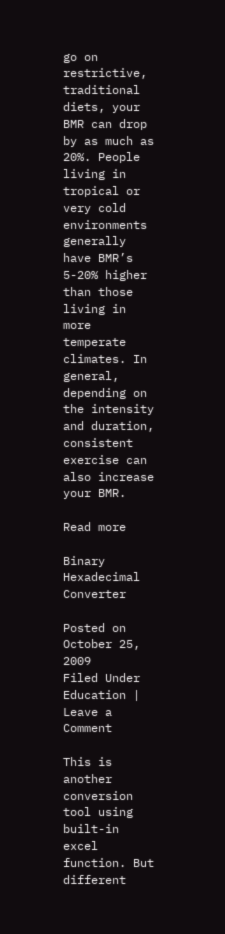go on restrictive, traditional diets, your BMR can drop by as much as 20%. People living in tropical or very cold environments generally have BMR’s 5-20% higher than those living in more temperate climates. In general, depending on the intensity and duration, consistent exercise can also increase your BMR.

Read more

Binary Hexadecimal Converter

Posted on October 25, 2009
Filed Under Education | Leave a Comment

This is another conversion tool using built-in excel function. But different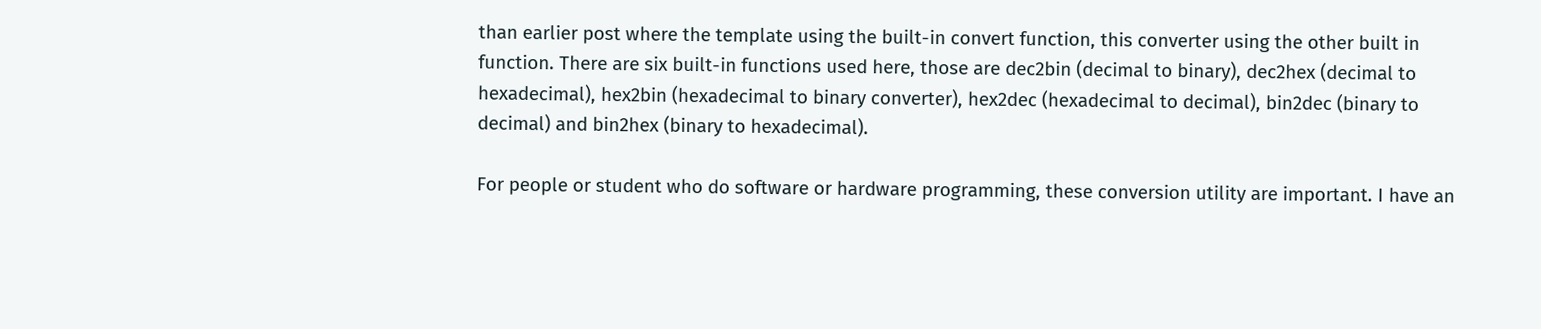than earlier post where the template using the built-in convert function, this converter using the other built in function. There are six built-in functions used here, those are dec2bin (decimal to binary), dec2hex (decimal to hexadecimal), hex2bin (hexadecimal to binary converter), hex2dec (hexadecimal to decimal), bin2dec (binary to decimal) and bin2hex (binary to hexadecimal).

For people or student who do software or hardware programming, these conversion utility are important. I have an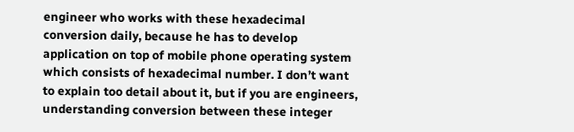engineer who works with these hexadecimal conversion daily, because he has to develop application on top of mobile phone operating system which consists of hexadecimal number. I don’t want to explain too detail about it, but if you are engineers, understanding conversion between these integer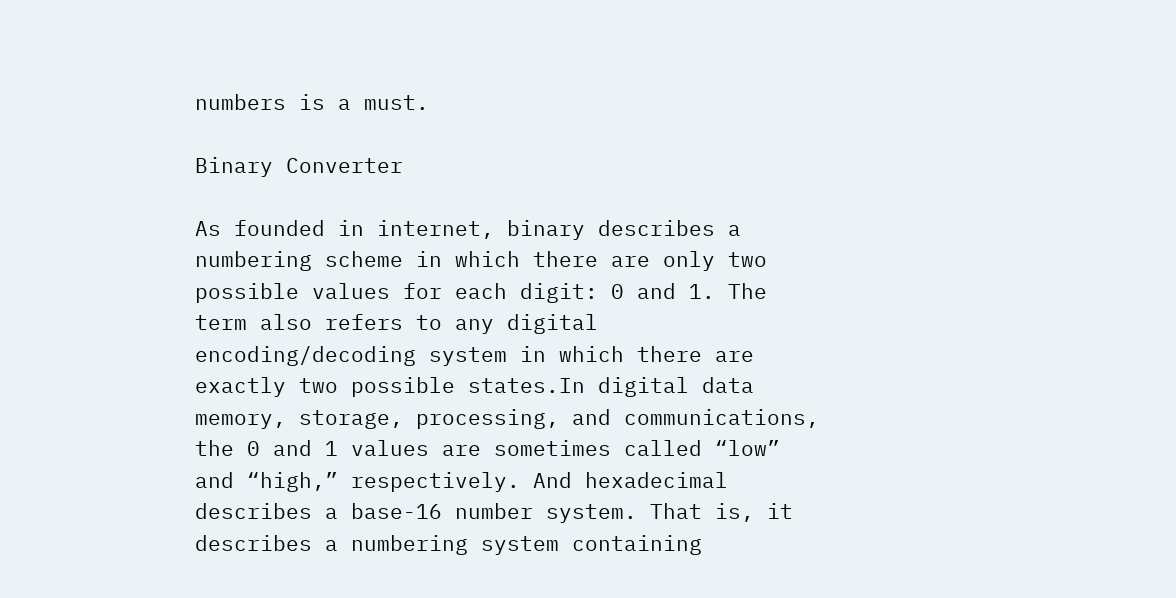numbers is a must.

Binary Converter

As founded in internet, binary describes a numbering scheme in which there are only two possible values for each digit: 0 and 1. The term also refers to any digital encoding/decoding system in which there are exactly two possible states.In digital data memory, storage, processing, and communications, the 0 and 1 values are sometimes called “low” and “high,” respectively. And hexadecimal describes a base-16 number system. That is, it describes a numbering system containing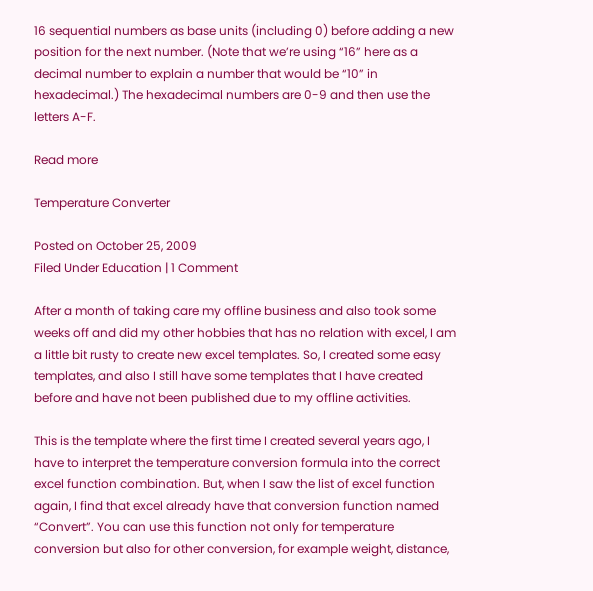16 sequential numbers as base units (including 0) before adding a new position for the next number. (Note that we’re using “16” here as a decimal number to explain a number that would be “10” in hexadecimal.) The hexadecimal numbers are 0-9 and then use the letters A-F.

Read more

Temperature Converter

Posted on October 25, 2009
Filed Under Education | 1 Comment

After a month of taking care my offline business and also took some weeks off and did my other hobbies that has no relation with excel, I am a little bit rusty to create new excel templates. So, I created some easy templates, and also I still have some templates that I have created before and have not been published due to my offline activities.

This is the template where the first time I created several years ago, I have to interpret the temperature conversion formula into the correct excel function combination. But, when I saw the list of excel function again, I find that excel already have that conversion function named “Convert”. You can use this function not only for temperature conversion but also for other conversion, for example weight, distance,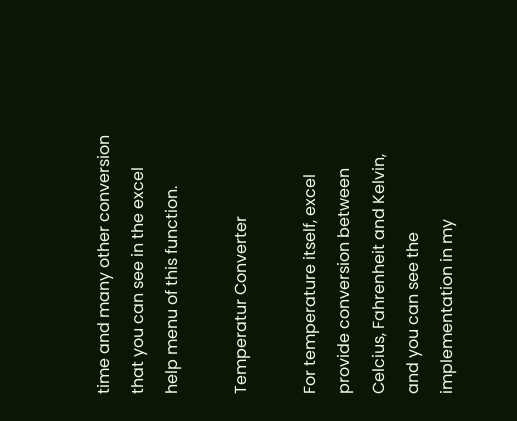time and many other conversion that you can see in the excel help menu of this function.

Temperatur Converter

For temperature itself, excel provide conversion between Celcius, Fahrenheit and Kelvin, and you can see the implementation in my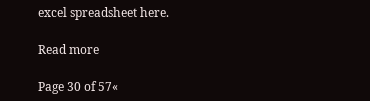excel spreadsheet here.

Read more

Page 30 of 57«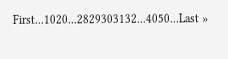First...1020...2829303132...4050...Last »